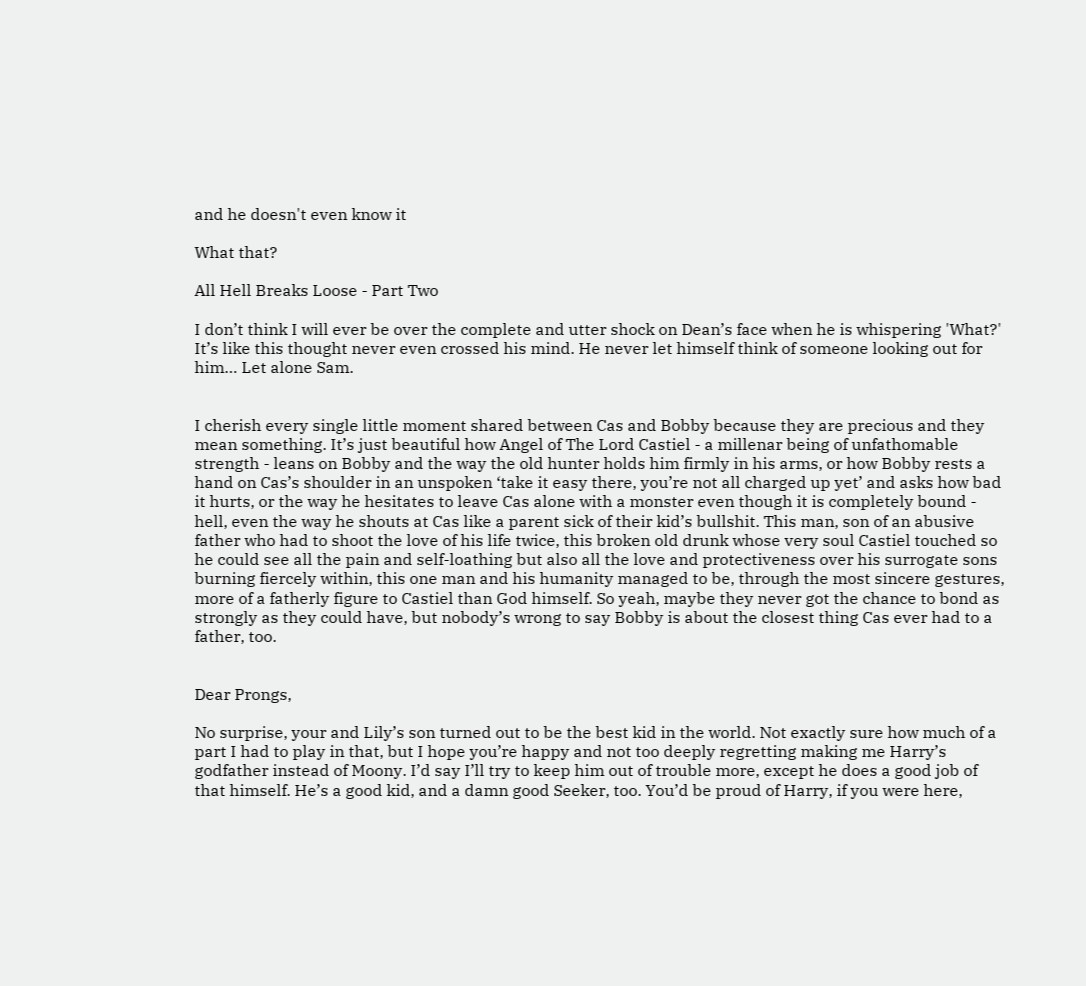and he doesn't even know it

What that?

All Hell Breaks Loose - Part Two

I don’t think I will ever be over the complete and utter shock on Dean’s face when he is whispering 'What?' It’s like this thought never even crossed his mind. He never let himself think of someone looking out for him… Let alone Sam.


I cherish every single little moment shared between Cas and Bobby because they are precious and they mean something. It’s just beautiful how Angel of The Lord Castiel - a millenar being of unfathomable strength - leans on Bobby and the way the old hunter holds him firmly in his arms, or how Bobby rests a hand on Cas’s shoulder in an unspoken ‘take it easy there, you’re not all charged up yet’ and asks how bad it hurts, or the way he hesitates to leave Cas alone with a monster even though it is completely bound - hell, even the way he shouts at Cas like a parent sick of their kid’s bullshit. This man, son of an abusive father who had to shoot the love of his life twice, this broken old drunk whose very soul Castiel touched so he could see all the pain and self-loathing but also all the love and protectiveness over his surrogate sons burning fiercely within, this one man and his humanity managed to be, through the most sincere gestures, more of a fatherly figure to Castiel than God himself. So yeah, maybe they never got the chance to bond as strongly as they could have, but nobody’s wrong to say Bobby is about the closest thing Cas ever had to a father, too.


Dear Prongs,

No surprise, your and Lily’s son turned out to be the best kid in the world. Not exactly sure how much of a part I had to play in that, but I hope you’re happy and not too deeply regretting making me Harry’s godfather instead of Moony. I’d say I’ll try to keep him out of trouble more, except he does a good job of that himself. He’s a good kid, and a damn good Seeker, too. You’d be proud of Harry, if you were here,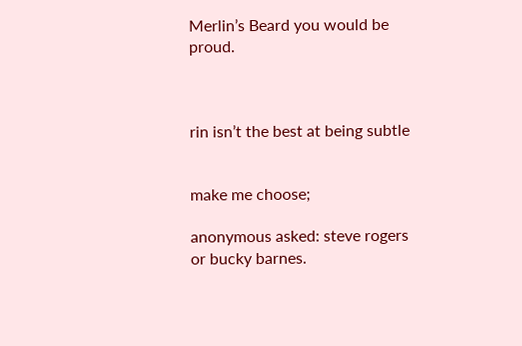Merlin’s Beard you would be proud.



rin isn’t the best at being subtle


make me choose;

anonymous asked: steve rogers or bucky barnes.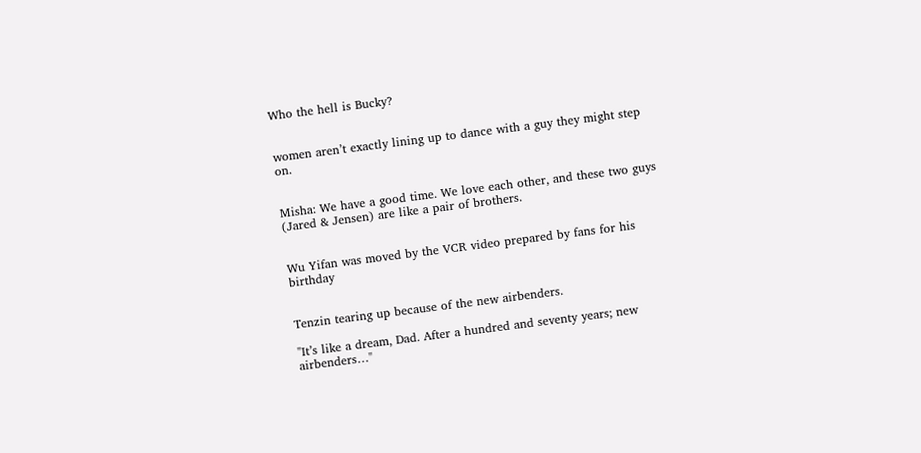Who the hell is Bucky?


women aren’t exactly lining up to dance with a guy they might step on.


Misha: We have a good time. We love each other, and these two guys (Jared & Jensen) are like a pair of brothers.


Wu Yifan was moved by the VCR video prepared by fans for his birthday


Tenzin tearing up because of the new airbenders.

"It’s like a dream, Dad. After a hundred and seventy years; new airbenders…"